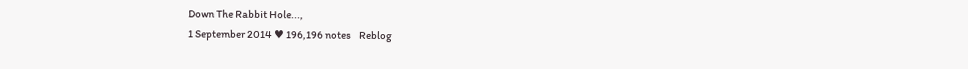Down The Rabbit Hole...,
1 September 2014 ♥ 196,196 notes    Reblog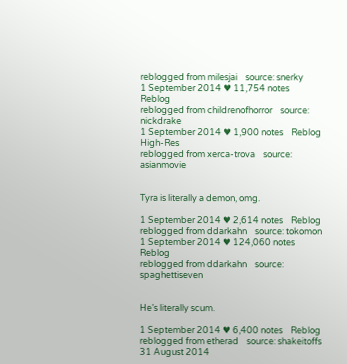reblogged from milesjai    source: snerky
1 September 2014 ♥ 11,754 notes    Reblog
reblogged from childrenofhorror    source: nickdrake
1 September 2014 ♥ 1,900 notes    Reblog    High-Res
reblogged from xerca-trova    source: asianmovie


Tyra is literally a demon, omg.

1 September 2014 ♥ 2,614 notes    Reblog
reblogged from ddarkahn    source: tokomon
1 September 2014 ♥ 124,060 notes    Reblog
reblogged from ddarkahn    source: spaghettiseven


He’s literally scum.

1 September 2014 ♥ 6,400 notes    Reblog
reblogged from etherad    source: shakeitoffs
31 August 2014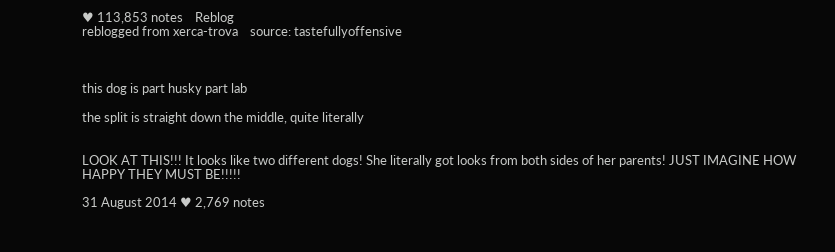♥ 113,853 notes    Reblog
reblogged from xerca-trova    source: tastefullyoffensive



this dog is part husky part lab

the split is straight down the middle, quite literally


LOOK AT THIS!!! It looks like two different dogs! She literally got looks from both sides of her parents! JUST IMAGINE HOW HAPPY THEY MUST BE!!!!!

31 August 2014 ♥ 2,769 notes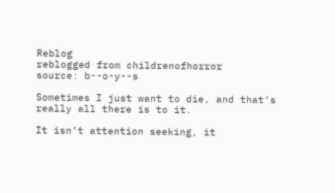Reblog
reblogged from childrenofhorror    source: b--o-y--s

Sometimes I just want to die, and that’s really all there is to it.

It isn’t attention seeking, it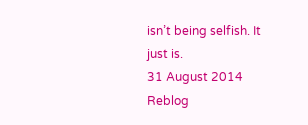isn’t being selfish. It just is.
31 August 2014    Reblog